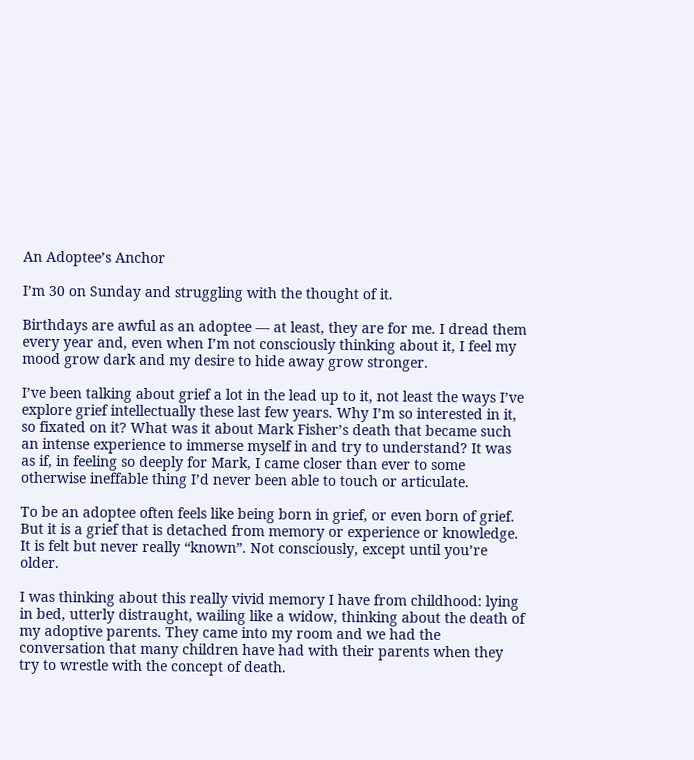An Adoptee’s Anchor

I’m 30 on Sunday and struggling with the thought of it.

Birthdays are awful as an adoptee — at least, they are for me. I dread them every year and, even when I’m not consciously thinking about it, I feel my mood grow dark and my desire to hide away grow stronger.

I’ve been talking about grief a lot in the lead up to it, not least the ways I’ve explore grief intellectually these last few years. Why I’m so interested in it, so fixated on it? What was it about Mark Fisher’s death that became such an intense experience to immerse myself in and try to understand? It was as if, in feeling so deeply for Mark, I came closer than ever to some otherwise ineffable thing I’d never been able to touch or articulate.

To be an adoptee often feels like being born in grief, or even born of grief. But it is a grief that is detached from memory or experience or knowledge. It is felt but never really “known”. Not consciously, except until you’re older.

I was thinking about this really vivid memory I have from childhood: lying in bed, utterly distraught, wailing like a widow, thinking about the death of my adoptive parents. They came into my room and we had the conversation that many children have had with their parents when they try to wrestle with the concept of death.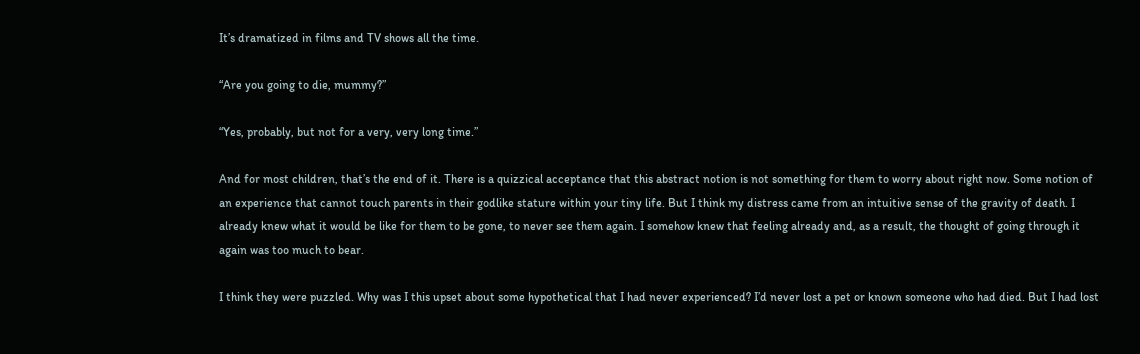It’s dramatized in films and TV shows all the time.

“Are you going to die, mummy?”

“Yes, probably, but not for a very, very long time.”

And for most children, that’s the end of it. There is a quizzical acceptance that this abstract notion is not something for them to worry about right now. Some notion of an experience that cannot touch parents in their godlike stature within your tiny life. But I think my distress came from an intuitive sense of the gravity of death. I already knew what it would be like for them to be gone, to never see them again. I somehow knew that feeling already and, as a result, the thought of going through it again was too much to bear.

I think they were puzzled. Why was I this upset about some hypothetical that I had never experienced? I’d never lost a pet or known someone who had died. But I had lost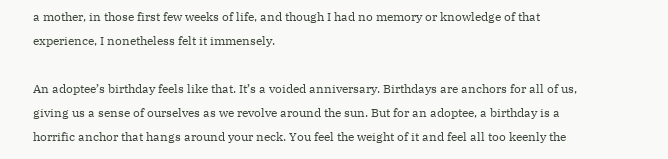a mother, in those first few weeks of life, and though I had no memory or knowledge of that experience, I nonetheless felt it immensely.

An adoptee’s birthday feels like that. It’s a voided anniversary. Birthdays are anchors for all of us, giving us a sense of ourselves as we revolve around the sun. But for an adoptee, a birthday is a horrific anchor that hangs around your neck. You feel the weight of it and feel all too keenly the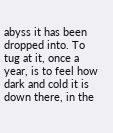abyss it has been dropped into. To tug at it, once a year, is to feel how dark and cold it is down there, in the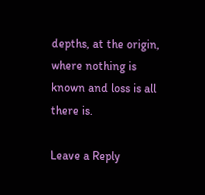depths, at the origin, where nothing is known and loss is all there is.

Leave a Reply